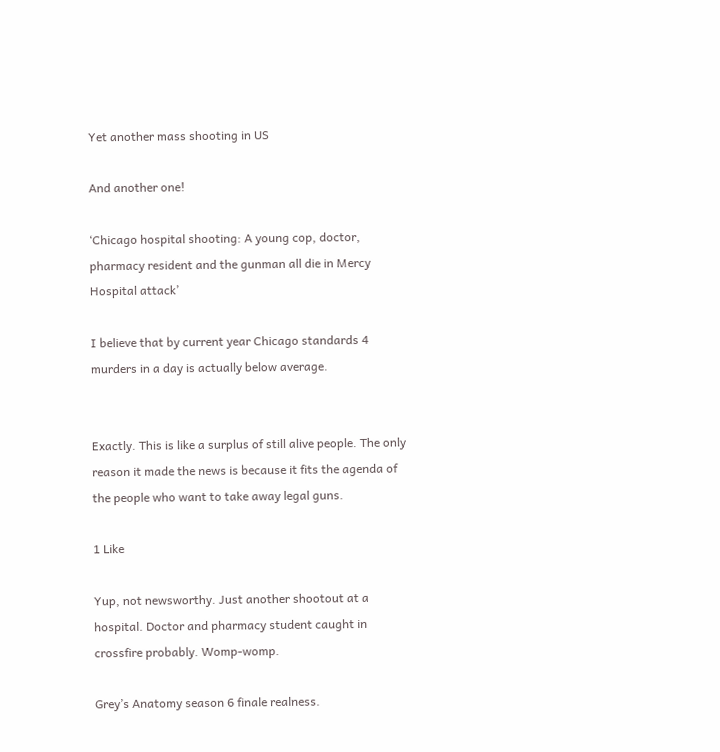Yet another mass shooting in US

And another one!

‘Chicago hospital shooting: A young cop, doctor, pharmacy resident and the gunman all die in Mercy Hospital attack’

I believe that by current year Chicago standards 4 murders in a day is actually below average.


Exactly. This is like a surplus of still alive people. The only reason it made the news is because it fits the agenda of the people who want to take away legal guns.

1 Like

Yup, not newsworthy. Just another shootout at a hospital. Doctor and pharmacy student caught in crossfire probably. Womp-womp.

Grey’s Anatomy season 6 finale realness.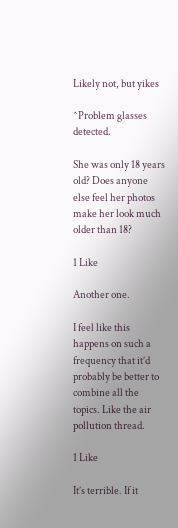Likely not, but yikes

^Problem glasses detected.

She was only 18 years old? Does anyone else feel her photos make her look much older than 18?

1 Like

Another one.

I feel like this happens on such a frequency that it’d probably be better to combine all the topics. Like the air pollution thread.

1 Like

It’s terrible. If it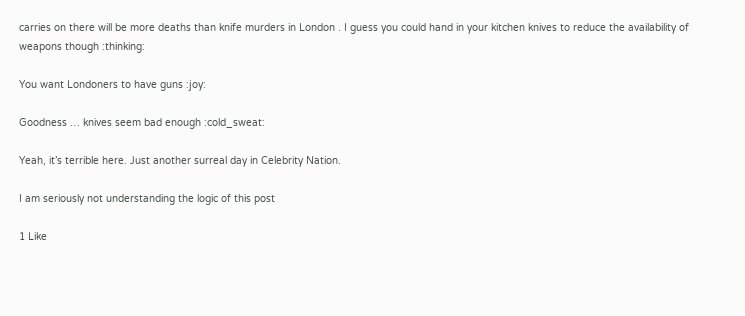carries on there will be more deaths than knife murders in London . I guess you could hand in your kitchen knives to reduce the availability of weapons though :thinking:

You want Londoners to have guns :joy:

Goodness … knives seem bad enough :cold_sweat:

Yeah, it’s terrible here. Just another surreal day in Celebrity Nation.

I am seriously not understanding the logic of this post

1 Like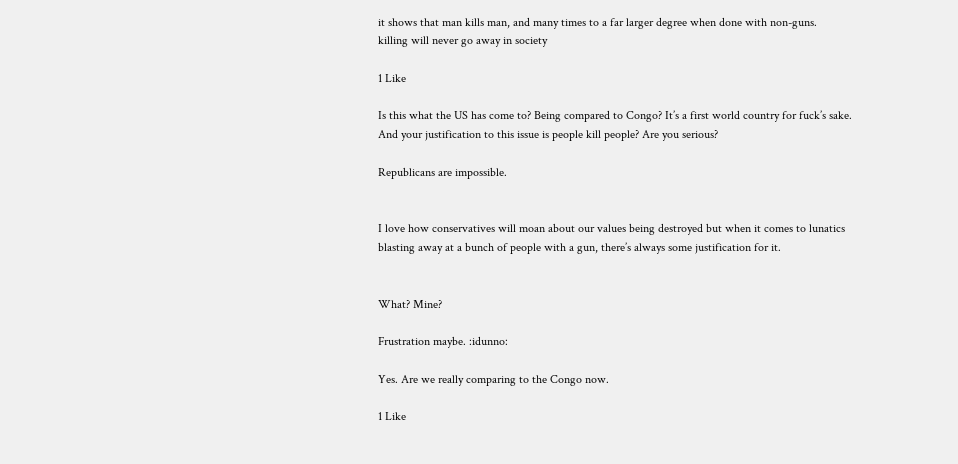it shows that man kills man, and many times to a far larger degree when done with non-guns.
killing will never go away in society

1 Like

Is this what the US has come to? Being compared to Congo? It’s a first world country for fuck’s sake. And your justification to this issue is people kill people? Are you serious?

Republicans are impossible.


I love how conservatives will moan about our values being destroyed but when it comes to lunatics blasting away at a bunch of people with a gun, there’s always some justification for it.


What? Mine?

Frustration maybe. :idunno:

Yes. Are we really comparing to the Congo now.

1 Like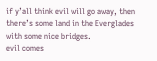if y’all think evil will go away, then there’s some land in the Everglades with some nice bridges.
evil comes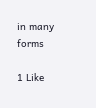in many forms

1 Like